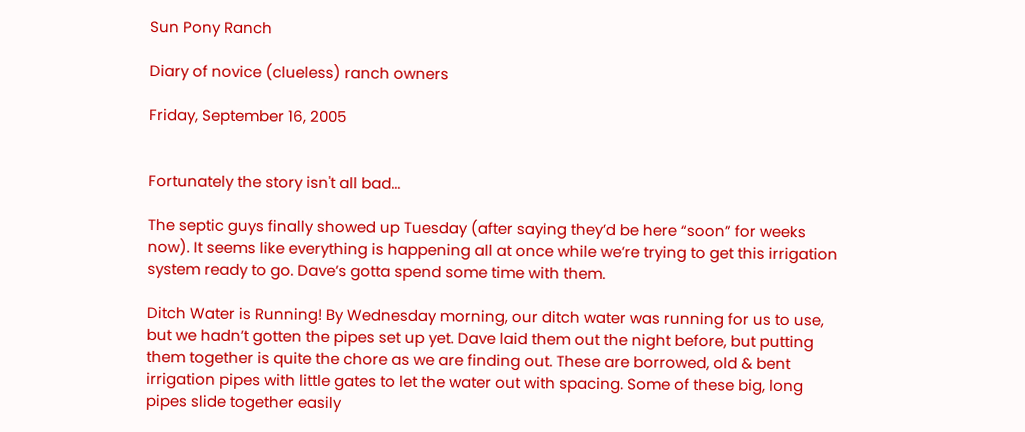Sun Pony Ranch

Diary of novice (clueless) ranch owners

Friday, September 16, 2005


Fortunately the story isn't all bad...

The septic guys finally showed up Tuesday (after saying they’d be here “soon” for weeks now). It seems like everything is happening all at once while we’re trying to get this irrigation system ready to go. Dave’s gotta spend some time with them.

Ditch Water is Running! By Wednesday morning, our ditch water was running for us to use, but we hadn’t gotten the pipes set up yet. Dave laid them out the night before, but putting them together is quite the chore as we are finding out. These are borrowed, old & bent irrigation pipes with little gates to let the water out with spacing. Some of these big, long pipes slide together easily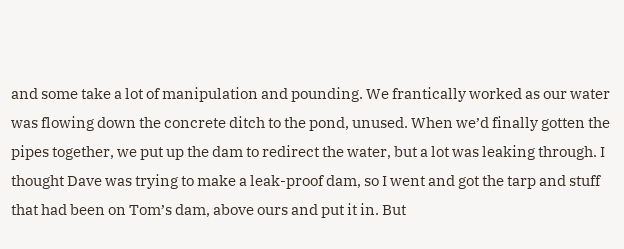and some take a lot of manipulation and pounding. We frantically worked as our water was flowing down the concrete ditch to the pond, unused. When we’d finally gotten the pipes together, we put up the dam to redirect the water, but a lot was leaking through. I thought Dave was trying to make a leak-proof dam, so I went and got the tarp and stuff that had been on Tom’s dam, above ours and put it in. But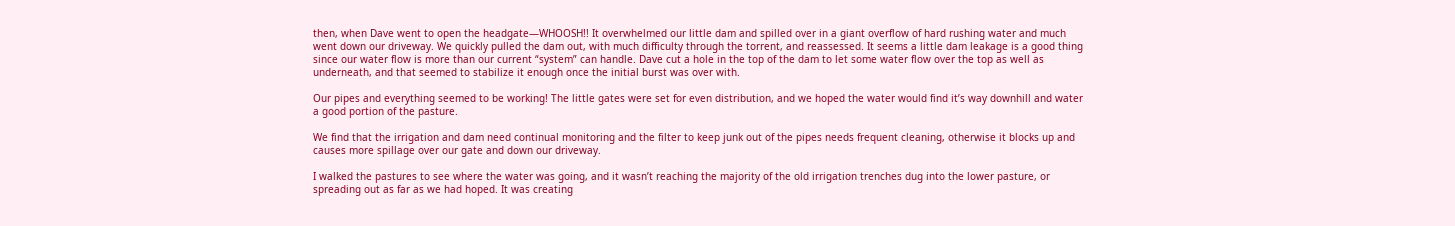then, when Dave went to open the headgate—WHOOSH!! It overwhelmed our little dam and spilled over in a giant overflow of hard rushing water and much went down our driveway. We quickly pulled the dam out, with much difficulty through the torrent, and reassessed. It seems a little dam leakage is a good thing since our water flow is more than our current “system” can handle. Dave cut a hole in the top of the dam to let some water flow over the top as well as underneath, and that seemed to stabilize it enough once the initial burst was over with.

Our pipes and everything seemed to be working! The little gates were set for even distribution, and we hoped the water would find it’s way downhill and water a good portion of the pasture.

We find that the irrigation and dam need continual monitoring and the filter to keep junk out of the pipes needs frequent cleaning, otherwise it blocks up and causes more spillage over our gate and down our driveway.

I walked the pastures to see where the water was going, and it wasn’t reaching the majority of the old irrigation trenches dug into the lower pasture, or spreading out as far as we had hoped. It was creating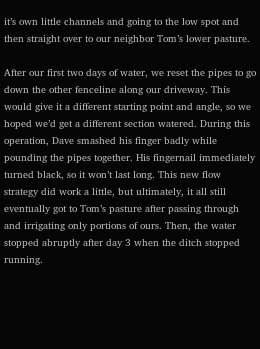it’s own little channels and going to the low spot and then straight over to our neighbor Tom’s lower pasture.

After our first two days of water, we reset the pipes to go down the other fenceline along our driveway. This would give it a different starting point and angle, so we hoped we’d get a different section watered. During this operation, Dave smashed his finger badly while pounding the pipes together. His fingernail immediately turned black, so it won’t last long. This new flow strategy did work a little, but ultimately, it all still eventually got to Tom’s pasture after passing through and irrigating only portions of ours. Then, the water stopped abruptly after day 3 when the ditch stopped running.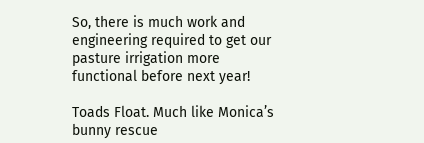So, there is much work and engineering required to get our pasture irrigation more functional before next year!

Toads Float. Much like Monica’s bunny rescue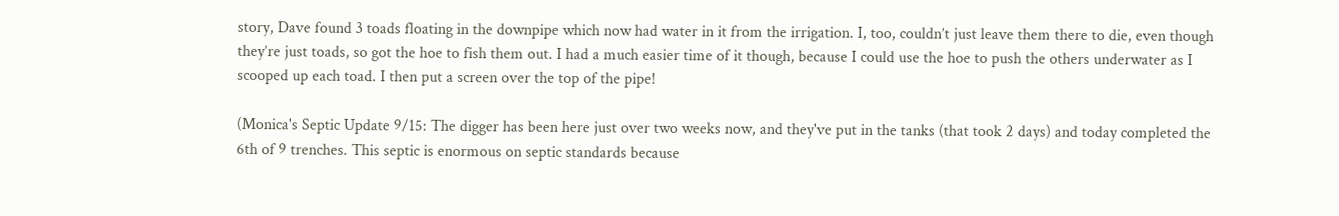story, Dave found 3 toads floating in the downpipe which now had water in it from the irrigation. I, too, couldn’t just leave them there to die, even though they’re just toads, so got the hoe to fish them out. I had a much easier time of it though, because I could use the hoe to push the others underwater as I scooped up each toad. I then put a screen over the top of the pipe!

(Monica's Septic Update 9/15: The digger has been here just over two weeks now, and they've put in the tanks (that took 2 days) and today completed the 6th of 9 trenches. This septic is enormous on septic standards because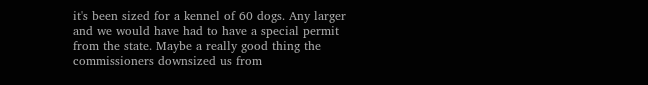it's been sized for a kennel of 60 dogs. Any larger and we would have had to have a special permit from the state. Maybe a really good thing the commissioners downsized us from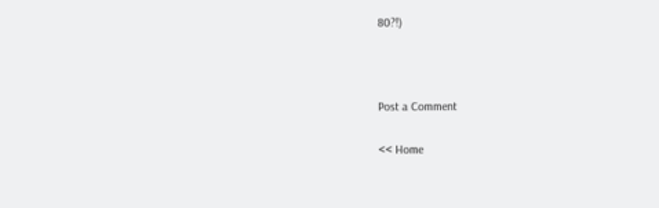80?!)



Post a Comment

<< Home